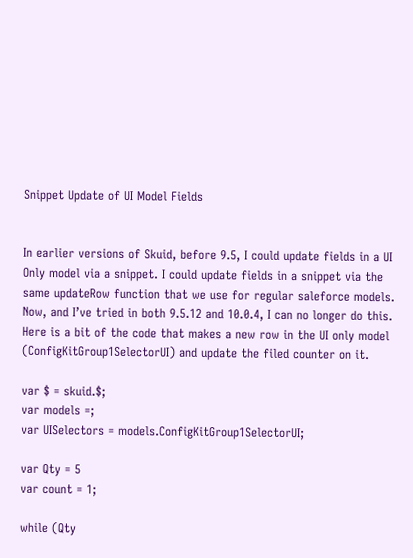Snippet Update of UI Model Fields


In earlier versions of Skuid, before 9.5, I could update fields in a UI Only model via a snippet. I could update fields in a snippet via the same updateRow function that we use for regular saleforce models. Now, and I’ve tried in both 9.5.12 and 10.0.4, I can no longer do this.  Here is a bit of the code that makes a new row in the UI only model (ConfigKitGroup1SelectorUI) and update the filed counter on it.

var $ = skuid.$;
var models =;
var UISelectors = models.ConfigKitGroup1SelectorUI;

var Qty = 5
var count = 1;

while (Qty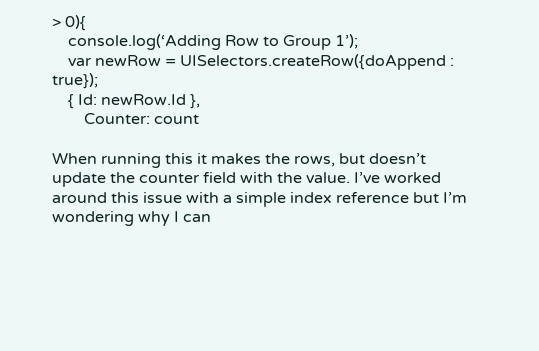> 0){
    console.log(‘Adding Row to Group 1’);
    var newRow = UISelectors.createRow({doAppend : true});
    { Id: newRow.Id },
        Counter: count

When running this it makes the rows, but doesn’t update the counter field with the value. I’ve worked around this issue with a simple index reference but I’m wondering why I can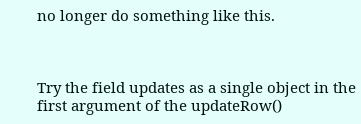no longer do something like this.



Try the field updates as a single object in the first argument of the updateRow()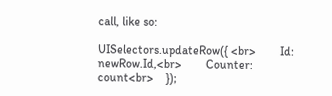call, like so:

UISelectors.updateRow({ <br>        Id: newRow.Id,<br>        Counter: count<br>    });